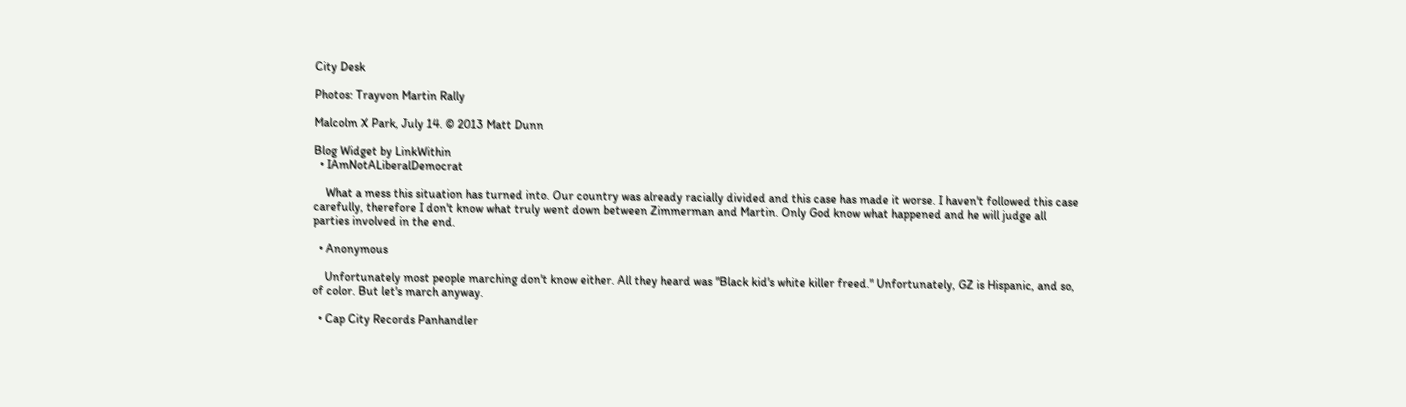City Desk

Photos: Trayvon Martin Rally

Malcolm X Park, July 14. © 2013 Matt Dunn

Blog Widget by LinkWithin
  • IAmNotALiberalDemocrat

    What a mess this situation has turned into. Our country was already racially divided and this case has made it worse. I haven't followed this case carefully, therefore I don't know what truly went down between Zimmerman and Martin. Only God know what happened and he will judge all parties involved in the end.

  • Anonymous

    Unfortunately most people marching don't know either. All they heard was "Black kid's white killer freed." Unfortunately, GZ is Hispanic, and so, of color. But let's march anyway.

  • Cap City Records Panhandler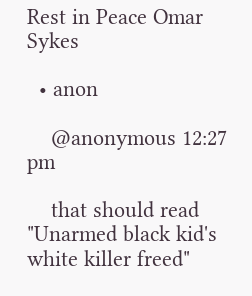Rest in Peace Omar Sykes

  • anon

    @anonymous 12:27 pm

    that should read "Unarmed black kid's white killer freed"